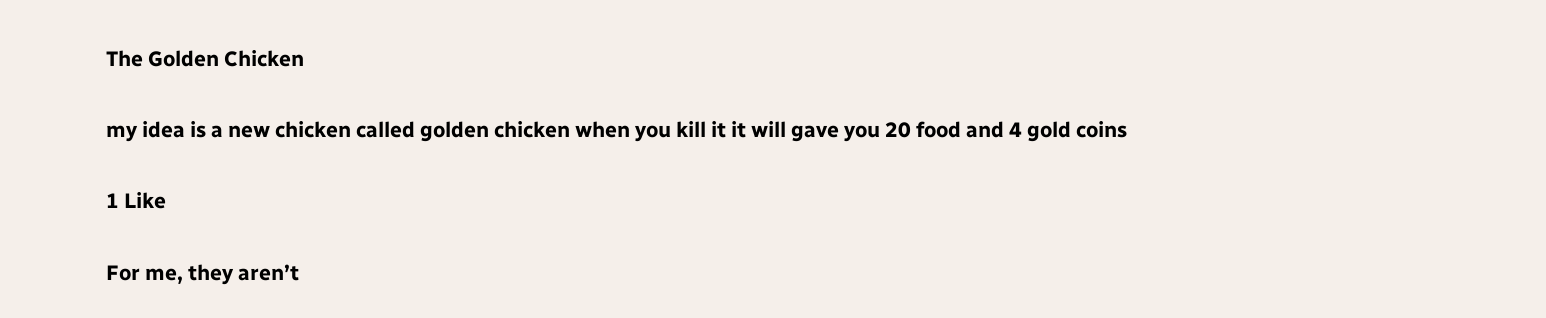The Golden Chicken

my idea is a new chicken called golden chicken when you kill it it will gave you 20 food and 4 gold coins

1 Like

For me, they aren’t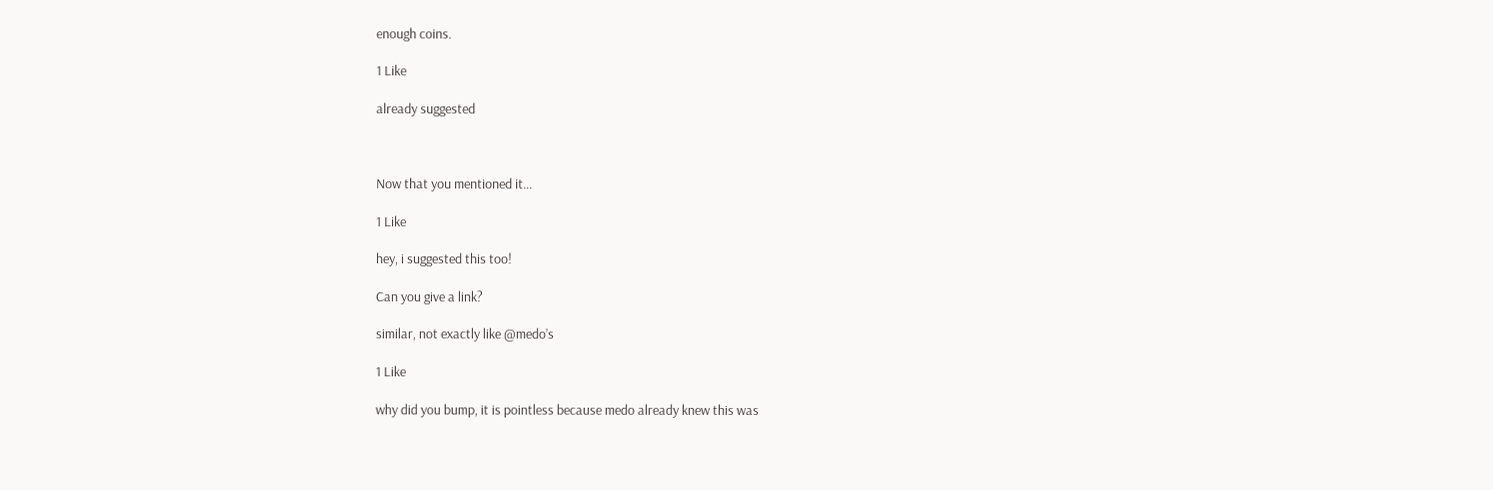enough coins.

1 Like

already suggested



Now that you mentioned it…

1 Like

hey, i suggested this too!

Can you give a link?

similar, not exactly like @medo’s

1 Like

why did you bump, it is pointless because medo already knew this was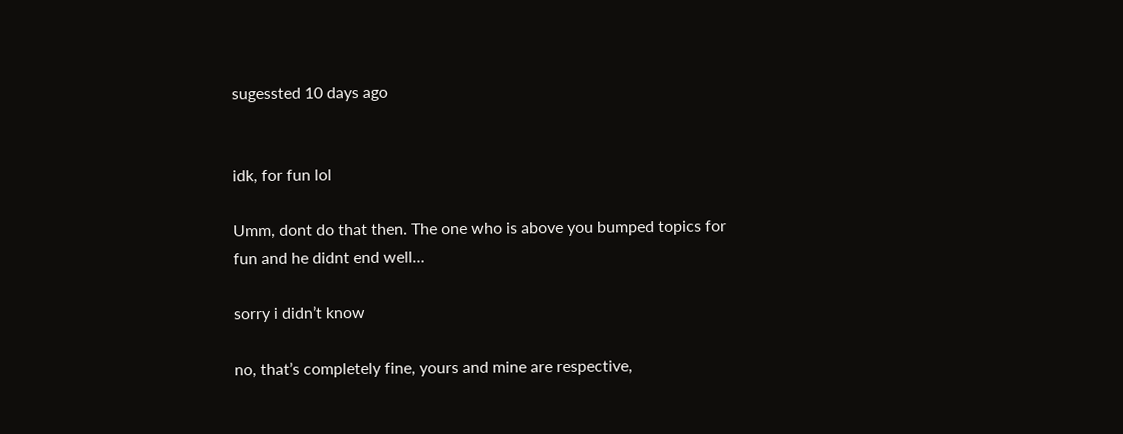sugessted 10 days ago


idk, for fun lol

Umm, dont do that then. The one who is above you bumped topics for fun and he didnt end well…

sorry i didn’t know

no, that’s completely fine, yours and mine are respective,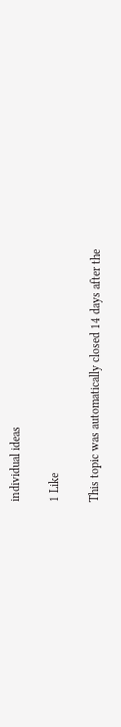individual ideas

1 Like

This topic was automatically closed 14 days after the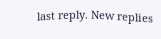last reply. New replies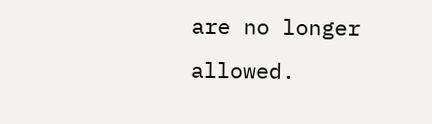are no longer allowed.